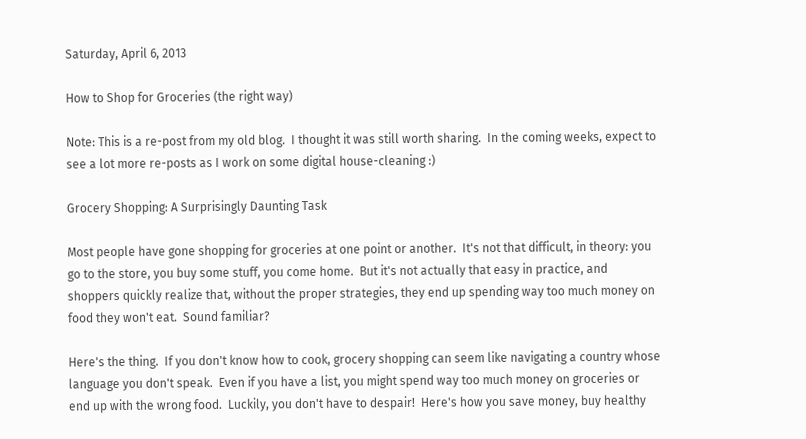Saturday, April 6, 2013

How to Shop for Groceries (the right way)

Note: This is a re-post from my old blog.  I thought it was still worth sharing.  In the coming weeks, expect to see a lot more re-posts as I work on some digital house-cleaning :)

Grocery Shopping: A Surprisingly Daunting Task

Most people have gone shopping for groceries at one point or another.  It's not that difficult, in theory: you go to the store, you buy some stuff, you come home.  But it's not actually that easy in practice, and shoppers quickly realize that, without the proper strategies, they end up spending way too much money on food they won't eat.  Sound familiar?

Here's the thing.  If you don't know how to cook, grocery shopping can seem like navigating a country whose language you don't speak.  Even if you have a list, you might spend way too much money on groceries or end up with the wrong food.  Luckily, you don't have to despair!  Here's how you save money, buy healthy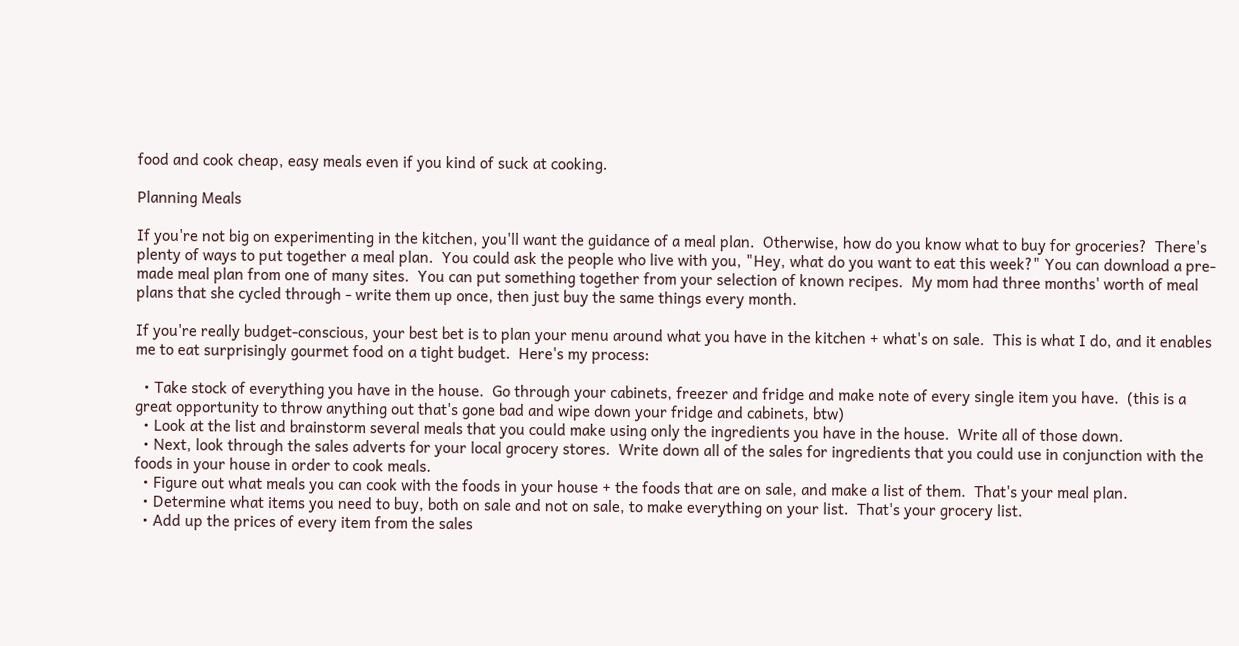food and cook cheap, easy meals even if you kind of suck at cooking.

Planning Meals

If you're not big on experimenting in the kitchen, you'll want the guidance of a meal plan.  Otherwise, how do you know what to buy for groceries?  There's plenty of ways to put together a meal plan.  You could ask the people who live with you, "Hey, what do you want to eat this week?" You can download a pre-made meal plan from one of many sites.  You can put something together from your selection of known recipes.  My mom had three months' worth of meal plans that she cycled through - write them up once, then just buy the same things every month.

If you're really budget-conscious, your best bet is to plan your menu around what you have in the kitchen + what's on sale.  This is what I do, and it enables me to eat surprisingly gourmet food on a tight budget.  Here's my process:

  • Take stock of everything you have in the house.  Go through your cabinets, freezer and fridge and make note of every single item you have.  (this is a great opportunity to throw anything out that's gone bad and wipe down your fridge and cabinets, btw)
  • Look at the list and brainstorm several meals that you could make using only the ingredients you have in the house.  Write all of those down.
  • Next, look through the sales adverts for your local grocery stores.  Write down all of the sales for ingredients that you could use in conjunction with the foods in your house in order to cook meals.
  • Figure out what meals you can cook with the foods in your house + the foods that are on sale, and make a list of them.  That's your meal plan.
  • Determine what items you need to buy, both on sale and not on sale, to make everything on your list.  That's your grocery list.
  • Add up the prices of every item from the sales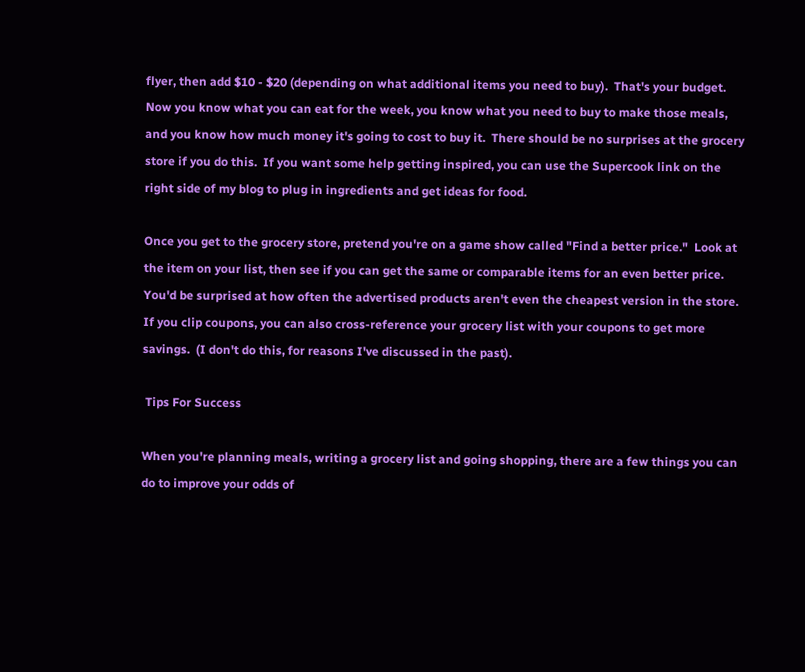flyer, then add $10 - $20 (depending on what additional items you need to buy).  That's your budget.
Now you know what you can eat for the week, you know what you need to buy to make those meals, and you know how much money it's going to cost to buy it.  There should be no surprises at the grocery store if you do this.  If you want some help getting inspired, you can use the Supercook link on the right side of my blog to plug in ingredients and get ideas for food.

Once you get to the grocery store, pretend you're on a game show called "Find a better price."  Look at the item on your list, then see if you can get the same or comparable items for an even better price.  You'd be surprised at how often the advertised products aren't even the cheapest version in the store.  If you clip coupons, you can also cross-reference your grocery list with your coupons to get more savings.  (I don't do this, for reasons I've discussed in the past).

 Tips For Success

When you're planning meals, writing a grocery list and going shopping, there are a few things you can do to improve your odds of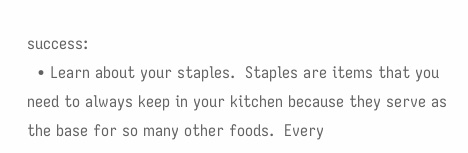success:
  • Learn about your staples.  Staples are items that you need to always keep in your kitchen because they serve as the base for so many other foods.  Every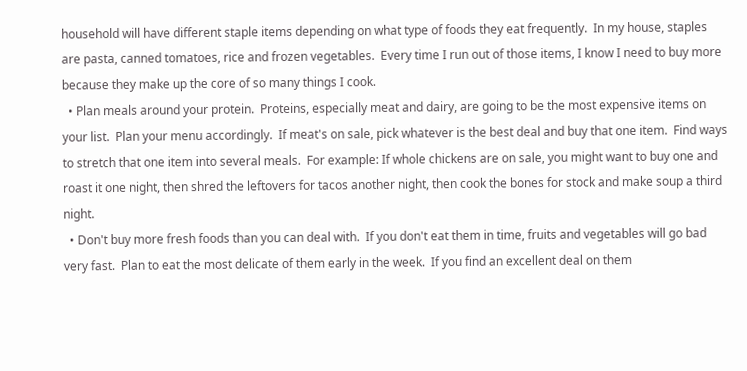household will have different staple items depending on what type of foods they eat frequently.  In my house, staples are pasta, canned tomatoes, rice and frozen vegetables.  Every time I run out of those items, I know I need to buy more because they make up the core of so many things I cook.
  • Plan meals around your protein.  Proteins, especially meat and dairy, are going to be the most expensive items on your list.  Plan your menu accordingly.  If meat's on sale, pick whatever is the best deal and buy that one item.  Find ways to stretch that one item into several meals.  For example: If whole chickens are on sale, you might want to buy one and roast it one night, then shred the leftovers for tacos another night, then cook the bones for stock and make soup a third night.
  • Don't buy more fresh foods than you can deal with.  If you don't eat them in time, fruits and vegetables will go bad very fast.  Plan to eat the most delicate of them early in the week.  If you find an excellent deal on them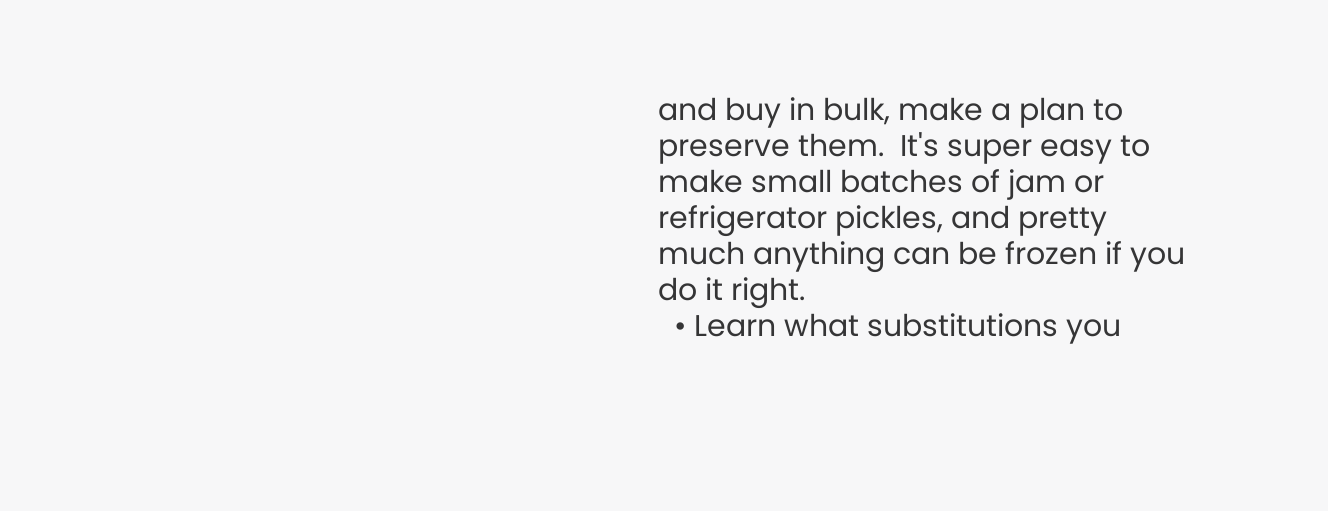and buy in bulk, make a plan to preserve them.  It's super easy to make small batches of jam or refrigerator pickles, and pretty much anything can be frozen if you do it right.
  • Learn what substitutions you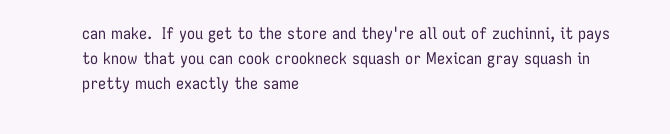can make.  If you get to the store and they're all out of zuchinni, it pays to know that you can cook crookneck squash or Mexican gray squash in pretty much exactly the same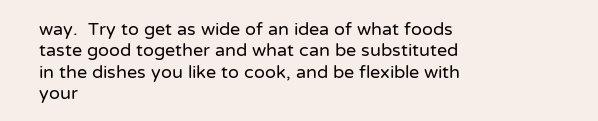way.  Try to get as wide of an idea of what foods taste good together and what can be substituted in the dishes you like to cook, and be flexible with your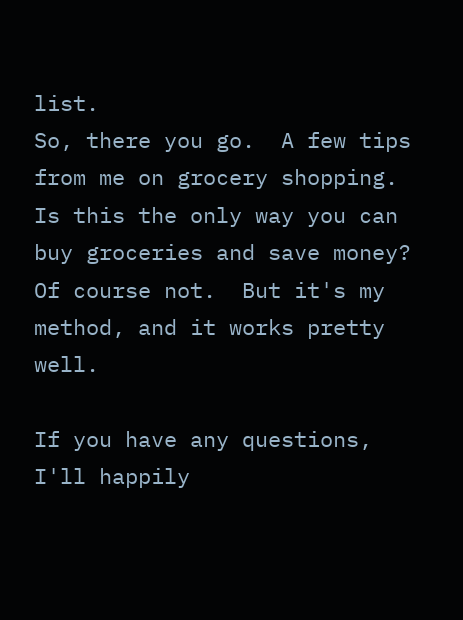list.
So, there you go.  A few tips from me on grocery shopping.  Is this the only way you can buy groceries and save money?  Of course not.  But it's my method, and it works pretty well.

If you have any questions, I'll happily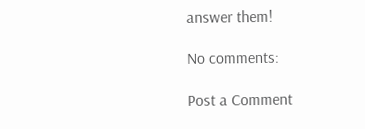answer them!

No comments:

Post a Comment